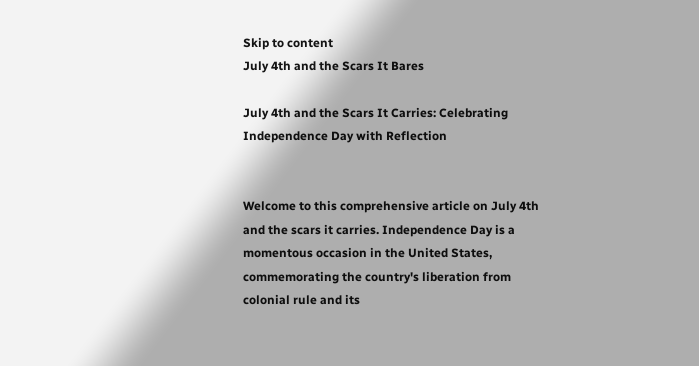Skip to content
July 4th and the Scars It Bares

July 4th and the Scars It Carries: Celebrating Independence Day with Reflection


Welcome to this comprehensive article on July 4th and the scars it carries. Independence Day is a momentous occasion in the United States, commemorating the country's liberation from colonial rule and its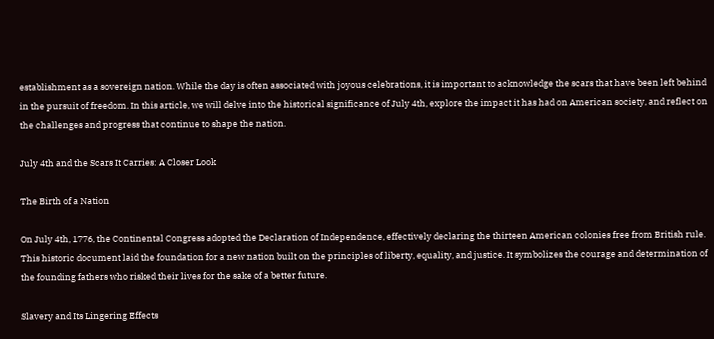establishment as a sovereign nation. While the day is often associated with joyous celebrations, it is important to acknowledge the scars that have been left behind in the pursuit of freedom. In this article, we will delve into the historical significance of July 4th, explore the impact it has had on American society, and reflect on the challenges and progress that continue to shape the nation.

July 4th and the Scars It Carries: A Closer Look

The Birth of a Nation

On July 4th, 1776, the Continental Congress adopted the Declaration of Independence, effectively declaring the thirteen American colonies free from British rule. This historic document laid the foundation for a new nation built on the principles of liberty, equality, and justice. It symbolizes the courage and determination of the founding fathers who risked their lives for the sake of a better future.

Slavery and Its Lingering Effects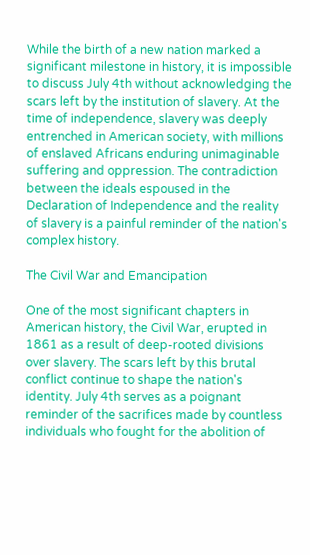While the birth of a new nation marked a significant milestone in history, it is impossible to discuss July 4th without acknowledging the scars left by the institution of slavery. At the time of independence, slavery was deeply entrenched in American society, with millions of enslaved Africans enduring unimaginable suffering and oppression. The contradiction between the ideals espoused in the Declaration of Independence and the reality of slavery is a painful reminder of the nation's complex history.

The Civil War and Emancipation

One of the most significant chapters in American history, the Civil War, erupted in 1861 as a result of deep-rooted divisions over slavery. The scars left by this brutal conflict continue to shape the nation's identity. July 4th serves as a poignant reminder of the sacrifices made by countless individuals who fought for the abolition of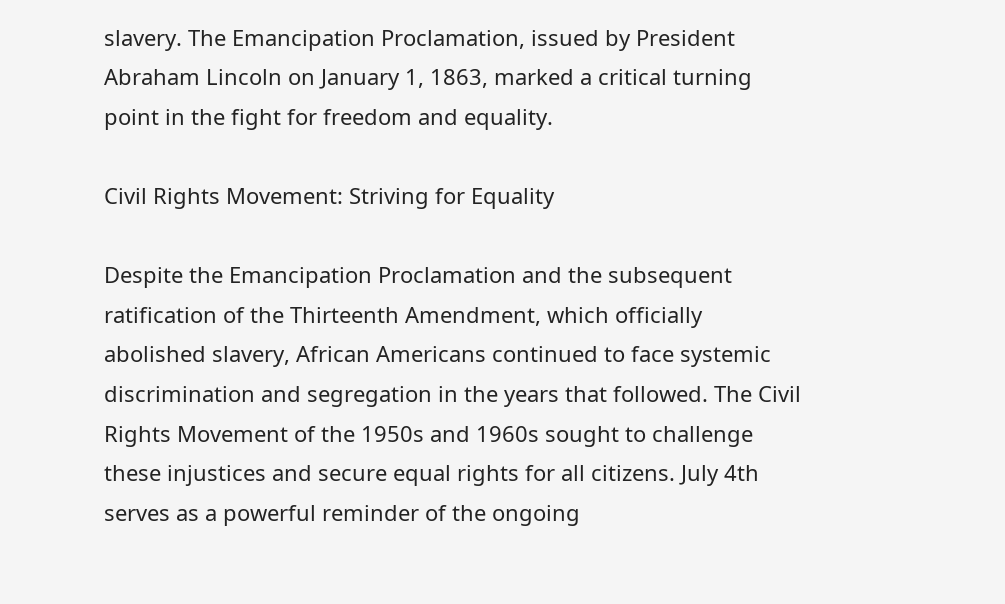slavery. The Emancipation Proclamation, issued by President Abraham Lincoln on January 1, 1863, marked a critical turning point in the fight for freedom and equality.

Civil Rights Movement: Striving for Equality

Despite the Emancipation Proclamation and the subsequent ratification of the Thirteenth Amendment, which officially abolished slavery, African Americans continued to face systemic discrimination and segregation in the years that followed. The Civil Rights Movement of the 1950s and 1960s sought to challenge these injustices and secure equal rights for all citizens. July 4th serves as a powerful reminder of the ongoing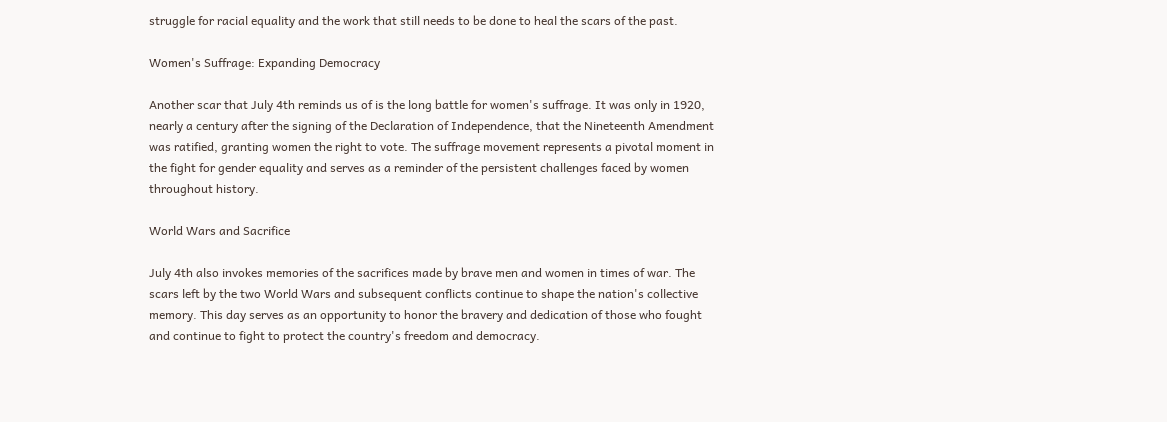struggle for racial equality and the work that still needs to be done to heal the scars of the past.

Women's Suffrage: Expanding Democracy

Another scar that July 4th reminds us of is the long battle for women's suffrage. It was only in 1920, nearly a century after the signing of the Declaration of Independence, that the Nineteenth Amendment was ratified, granting women the right to vote. The suffrage movement represents a pivotal moment in the fight for gender equality and serves as a reminder of the persistent challenges faced by women throughout history.

World Wars and Sacrifice

July 4th also invokes memories of the sacrifices made by brave men and women in times of war. The scars left by the two World Wars and subsequent conflicts continue to shape the nation's collective memory. This day serves as an opportunity to honor the bravery and dedication of those who fought and continue to fight to protect the country's freedom and democracy.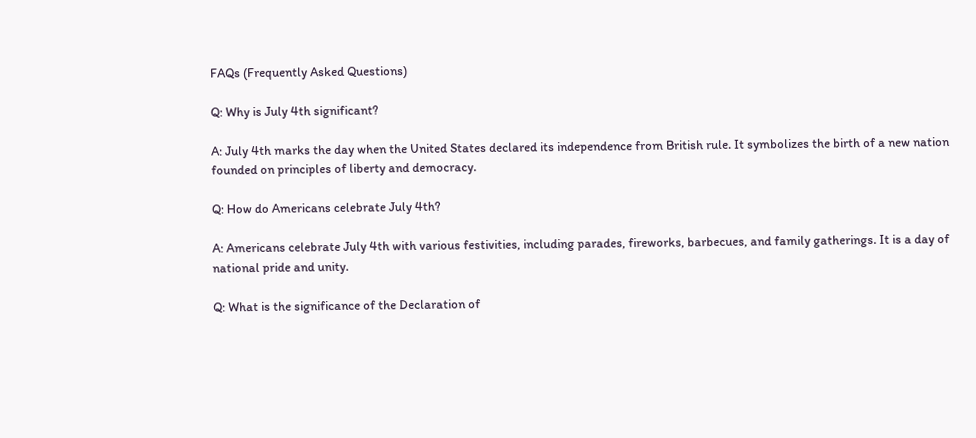FAQs (Frequently Asked Questions)

Q: Why is July 4th significant?

A: July 4th marks the day when the United States declared its independence from British rule. It symbolizes the birth of a new nation founded on principles of liberty and democracy.

Q: How do Americans celebrate July 4th?

A: Americans celebrate July 4th with various festivities, including parades, fireworks, barbecues, and family gatherings. It is a day of national pride and unity.

Q: What is the significance of the Declaration of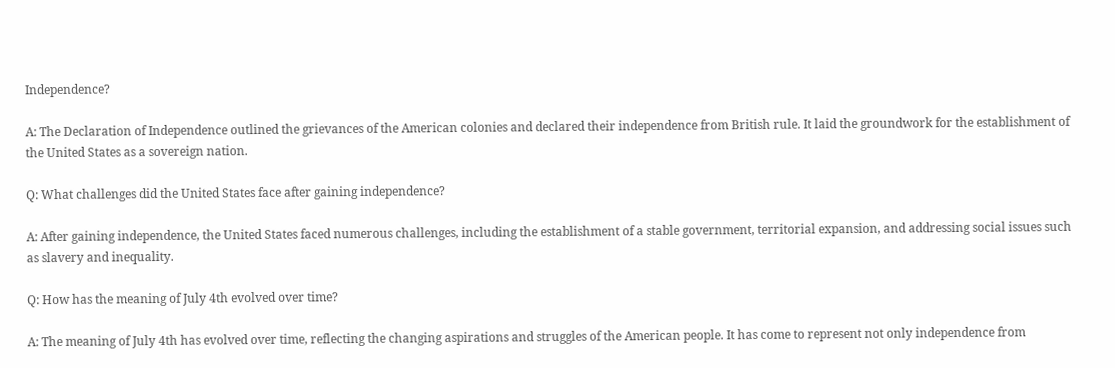Independence?

A: The Declaration of Independence outlined the grievances of the American colonies and declared their independence from British rule. It laid the groundwork for the establishment of the United States as a sovereign nation.

Q: What challenges did the United States face after gaining independence?

A: After gaining independence, the United States faced numerous challenges, including the establishment of a stable government, territorial expansion, and addressing social issues such as slavery and inequality.

Q: How has the meaning of July 4th evolved over time?

A: The meaning of July 4th has evolved over time, reflecting the changing aspirations and struggles of the American people. It has come to represent not only independence from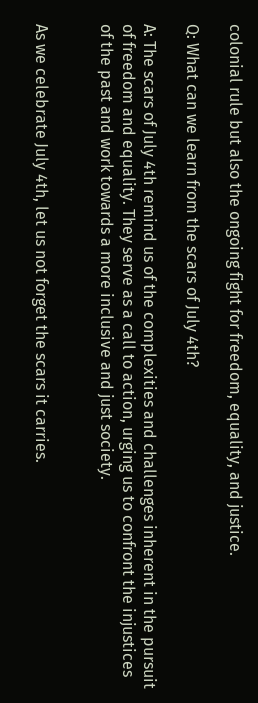colonial rule but also the ongoing fight for freedom, equality, and justice.

Q: What can we learn from the scars of July 4th?

A: The scars of July 4th remind us of the complexities and challenges inherent in the pursuit of freedom and equality. They serve as a call to action, urging us to confront the injustices of the past and work towards a more inclusive and just society.


As we celebrate July 4th, let us not forget the scars it carries.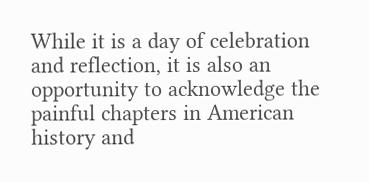While it is a day of celebration and reflection, it is also an opportunity to acknowledge the painful chapters in American history and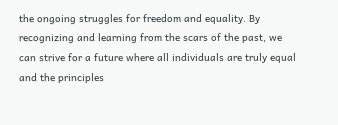the ongoing struggles for freedom and equality. By recognizing and learning from the scars of the past, we can strive for a future where all individuals are truly equal and the principles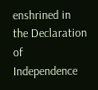enshrined in the Declaration of Independence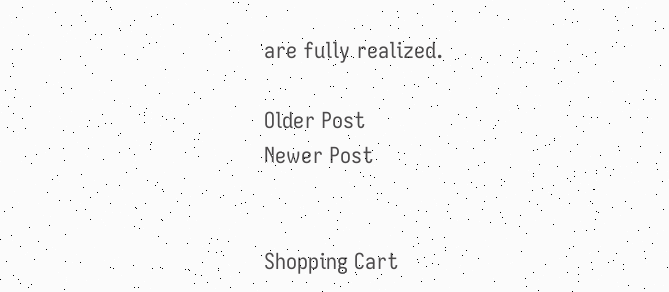are fully realized.

Older Post
Newer Post


Shopping Cart